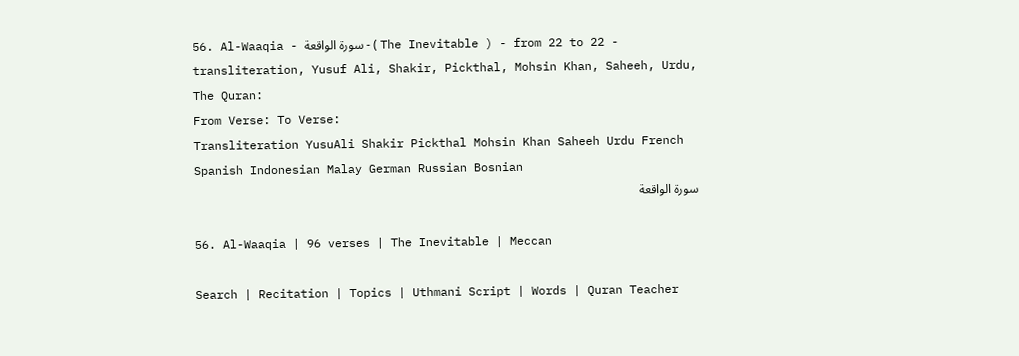56. Al-Waaqia - سورة الواقعة - ( The Inevitable ) - from 22 to 22 - transliteration, Yusuf Ali, Shakir, Pickthal, Mohsin Khan, Saheeh, Urdu,
The Quran:
From Verse: To Verse:
Transliteration YusuAli Shakir Pickthal Mohsin Khan Saheeh Urdu French Spanish Indonesian Malay German Russian Bosnian
سورة الواقعة

56. Al-Waaqia | 96 verses | The Inevitable | Meccan

Search | Recitation | Topics | Uthmani Script | Words | Quran Teacher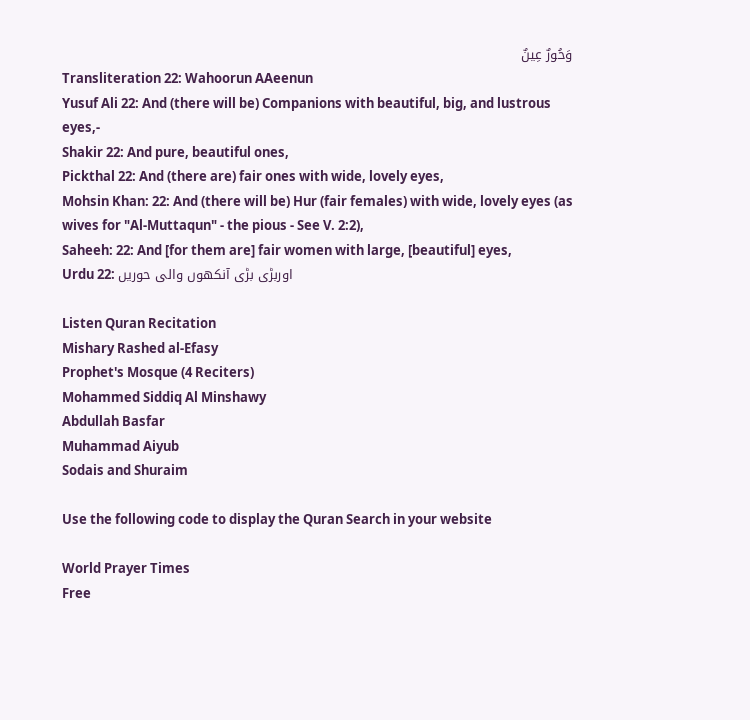وَحُورٌ عِينٌ
Transliteration 22: Wahoorun AAeenun
Yusuf Ali 22: And (there will be) Companions with beautiful, big, and lustrous eyes,-
Shakir 22: And pure, beautiful ones,
Pickthal 22: And (there are) fair ones with wide, lovely eyes,
Mohsin Khan: 22: And (there will be) Hur (fair females) with wide, lovely eyes (as wives for "Al-Muttaqun" - the pious - See V. 2:2),
Saheeh: 22: And [for them are] fair women with large, [beautiful] eyes,
Urdu 22: اوربڑی بڑی آنکھوں والی حوریں

Listen Quran Recitation
Mishary Rashed al-Efasy
Prophet's Mosque (4 Reciters)
Mohammed Siddiq Al Minshawy
Abdullah Basfar
Muhammad Aiyub
Sodais and Shuraim

Use the following code to display the Quran Search in your website

World Prayer Times
Free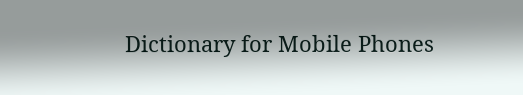Dictionary for Mobile Phones